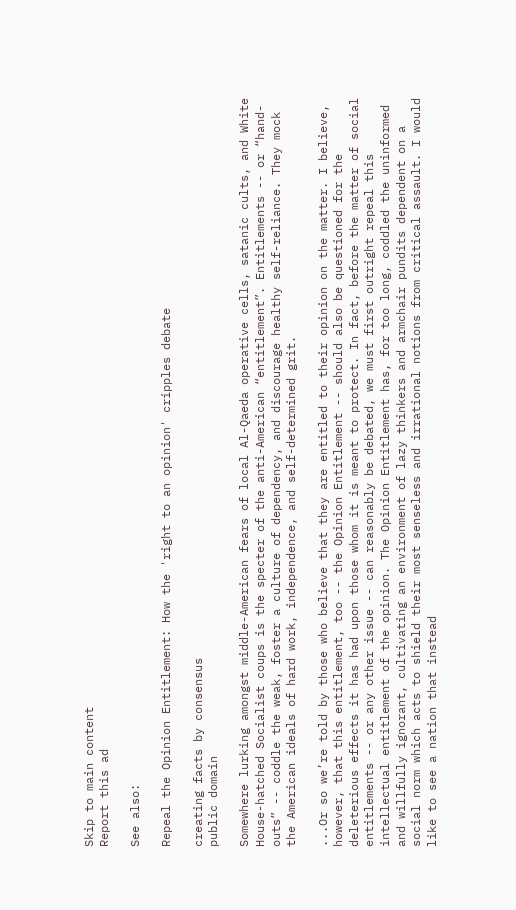Skip to main content
Report this ad

See also:

Repeal the Opinion Entitlement: How the 'right to an opinion' cripples debate

creating facts by consensus
public domain

Somewhere lurking amongst middle-American fears of local Al-Qaeda operative cells, satanic cults, and White House-hatched Socialist coups is the specter of the anti-American “entitlement”. Entitlements -- or “hand-outs” -- coddle the weak, foster a culture of dependency, and discourage healthy self-reliance. They mock the American ideals of hard work, independence, and self-determined grit.

...Or so we’re told by those who believe that they are entitled to their opinion on the matter. I believe, however, that this entitlement, too -- the Opinion Entitlement -- should also be questioned for the deleterious effects it has had upon those whom it is meant to protect. In fact, before the matter of social entitlements -- or any other issue -- can reasonably be debated, we must first outright repeal this intellectual entitlement of the opinion. The Opinion Entitlement has, for too long, coddled the uninformed and willfully ignorant, cultivating an environment of lazy thinkers and armchair pundits dependent on a social norm which acts to shield their most senseless and irrational notions from critical assault. I would like to see a nation that instead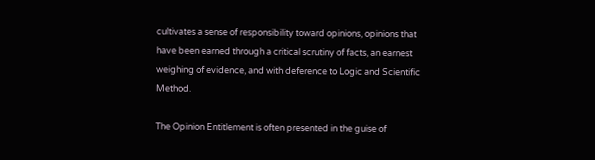cultivates a sense of responsibility toward opinions, opinions that have been earned through a critical scrutiny of facts, an earnest weighing of evidence, and with deference to Logic and Scientific Method.

The Opinion Entitlement is often presented in the guise of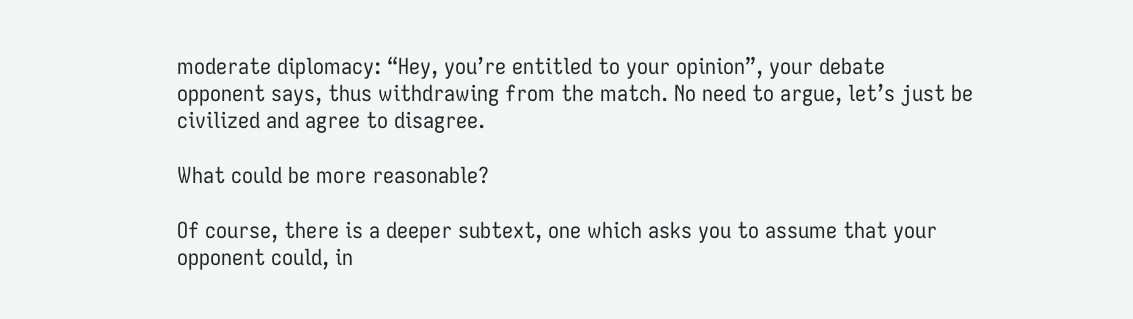moderate diplomacy: “Hey, you’re entitled to your opinion”, your debate opponent says, thus withdrawing from the match. No need to argue, let’s just be civilized and agree to disagree.

What could be more reasonable?

Of course, there is a deeper subtext, one which asks you to assume that your opponent could, in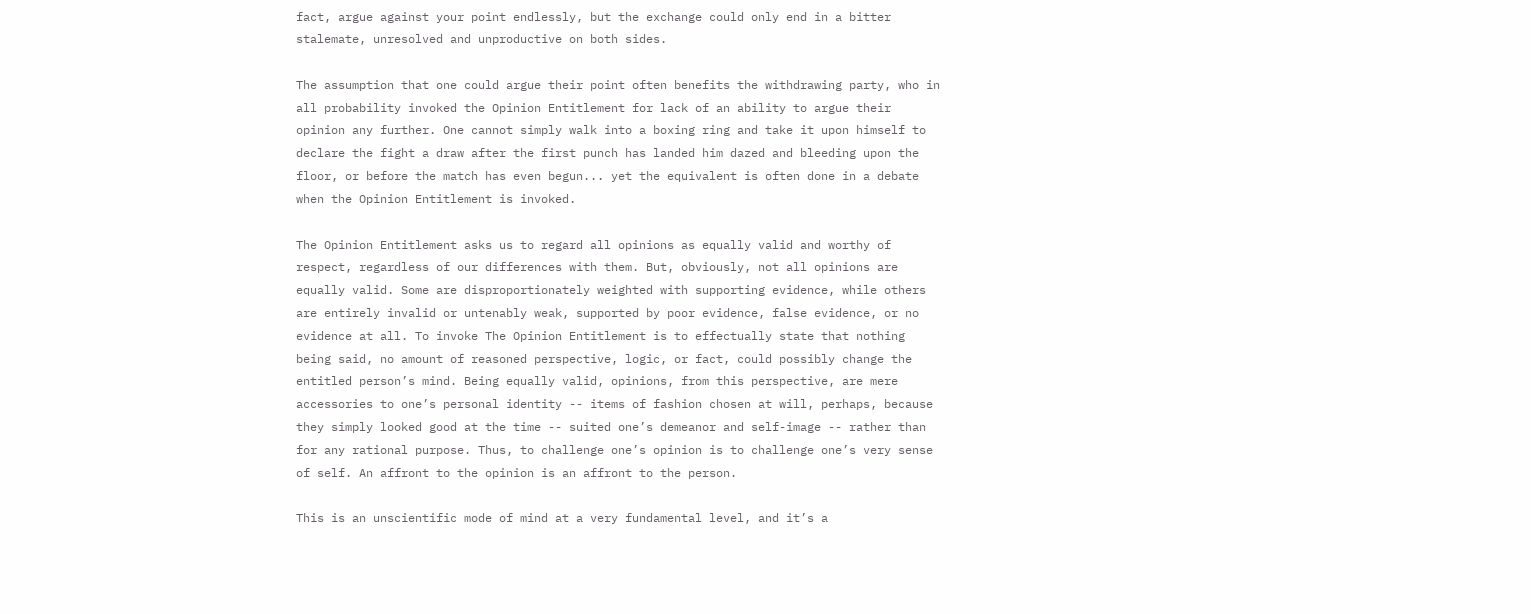fact, argue against your point endlessly, but the exchange could only end in a bitter stalemate, unresolved and unproductive on both sides.

The assumption that one could argue their point often benefits the withdrawing party, who in all probability invoked the Opinion Entitlement for lack of an ability to argue their opinion any further. One cannot simply walk into a boxing ring and take it upon himself to declare the fight a draw after the first punch has landed him dazed and bleeding upon the floor, or before the match has even begun... yet the equivalent is often done in a debate when the Opinion Entitlement is invoked.

The Opinion Entitlement asks us to regard all opinions as equally valid and worthy of respect, regardless of our differences with them. But, obviously, not all opinions are equally valid. Some are disproportionately weighted with supporting evidence, while others are entirely invalid or untenably weak, supported by poor evidence, false evidence, or no evidence at all. To invoke The Opinion Entitlement is to effectually state that nothing being said, no amount of reasoned perspective, logic, or fact, could possibly change the entitled person’s mind. Being equally valid, opinions, from this perspective, are mere accessories to one’s personal identity -- items of fashion chosen at will, perhaps, because they simply looked good at the time -- suited one’s demeanor and self-image -- rather than for any rational purpose. Thus, to challenge one’s opinion is to challenge one’s very sense of self. An affront to the opinion is an affront to the person.

This is an unscientific mode of mind at a very fundamental level, and it’s a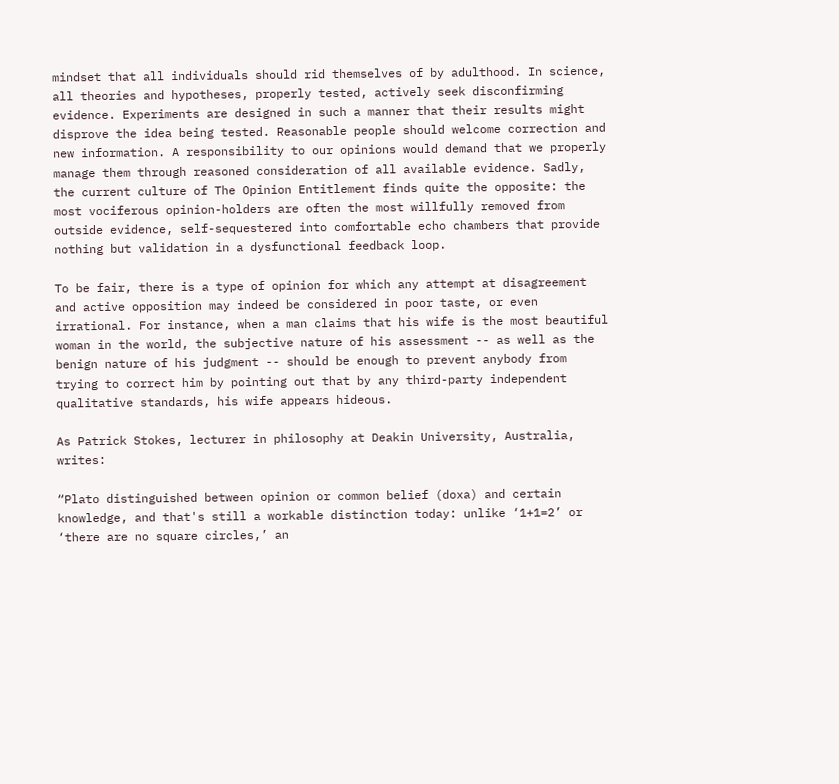mindset that all individuals should rid themselves of by adulthood. In science, all theories and hypotheses, properly tested, actively seek disconfirming evidence. Experiments are designed in such a manner that their results might disprove the idea being tested. Reasonable people should welcome correction and new information. A responsibility to our opinions would demand that we properly manage them through reasoned consideration of all available evidence. Sadly, the current culture of The Opinion Entitlement finds quite the opposite: the most vociferous opinion-holders are often the most willfully removed from outside evidence, self-sequestered into comfortable echo chambers that provide nothing but validation in a dysfunctional feedback loop.

To be fair, there is a type of opinion for which any attempt at disagreement and active opposition may indeed be considered in poor taste, or even irrational. For instance, when a man claims that his wife is the most beautiful woman in the world, the subjective nature of his assessment -- as well as the benign nature of his judgment -- should be enough to prevent anybody from trying to correct him by pointing out that by any third-party independent qualitative standards, his wife appears hideous.

As Patrick Stokes, lecturer in philosophy at Deakin University, Australia, writes:

“Plato distinguished between opinion or common belief (doxa) and certain knowledge, and that's still a workable distinction today: unlike ‘1+1=2’ or ‘there are no square circles,’ an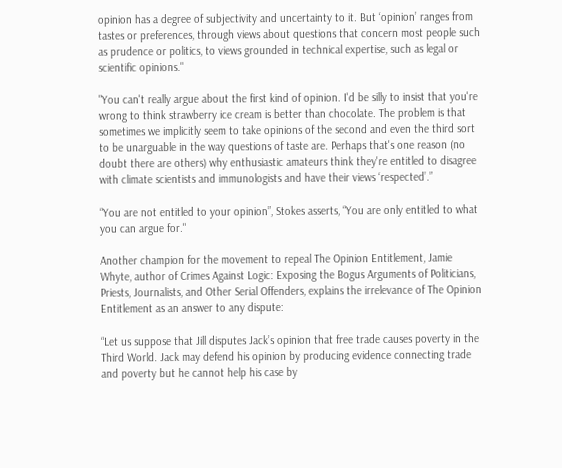opinion has a degree of subjectivity and uncertainty to it. But ‘opinion’ ranges from tastes or preferences, through views about questions that concern most people such as prudence or politics, to views grounded in technical expertise, such as legal or scientific opinions."

"You can't really argue about the first kind of opinion. I'd be silly to insist that you're wrong to think strawberry ice cream is better than chocolate. The problem is that sometimes we implicitly seem to take opinions of the second and even the third sort to be unarguable in the way questions of taste are. Perhaps that's one reason (no doubt there are others) why enthusiastic amateurs think they're entitled to disagree with climate scientists and immunologists and have their views ‘respected’.”

“You are not entitled to your opinion”, Stokes asserts, “You are only entitled to what you can argue for."

Another champion for the movement to repeal The Opinion Entitlement, Jamie Whyte, author of Crimes Against Logic: Exposing the Bogus Arguments of Politicians, Priests, Journalists, and Other Serial Offenders, explains the irrelevance of The Opinion Entitlement as an answer to any dispute:

“Let us suppose that Jill disputes Jack’s opinion that free trade causes poverty in the Third World. Jack may defend his opinion by producing evidence connecting trade and poverty but he cannot help his case by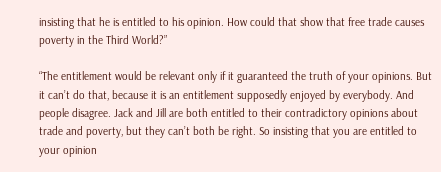insisting that he is entitled to his opinion. How could that show that free trade causes poverty in the Third World?”

“The entitlement would be relevant only if it guaranteed the truth of your opinions. But it can’t do that, because it is an entitlement supposedly enjoyed by everybody. And people disagree. Jack and Jill are both entitled to their contradictory opinions about trade and poverty, but they can’t both be right. So insisting that you are entitled to your opinion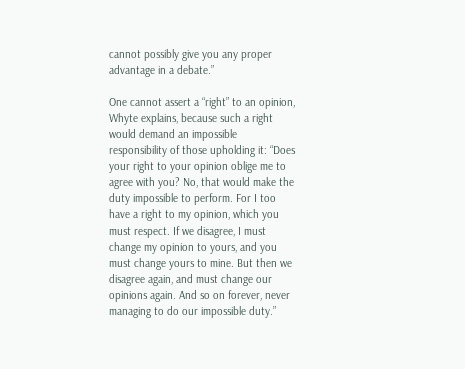cannot possibly give you any proper advantage in a debate.”

One cannot assert a “right” to an opinion, Whyte explains, because such a right would demand an impossible responsibility of those upholding it: “Does your right to your opinion oblige me to agree with you? No, that would make the duty impossible to perform. For I too have a right to my opinion, which you must respect. If we disagree, I must change my opinion to yours, and you must change yours to mine. But then we disagree again, and must change our opinions again. And so on forever, never managing to do our impossible duty.”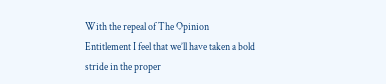With the repeal of The Opinion Entitlement I feel that we’ll have taken a bold stride in the proper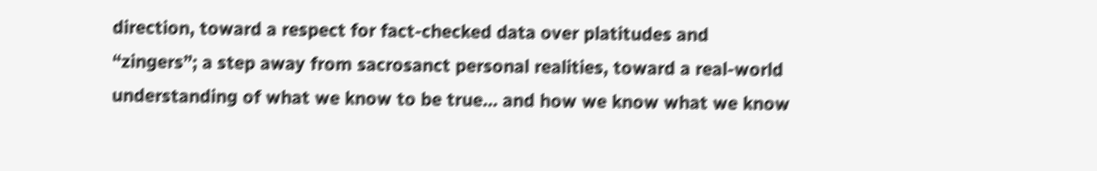direction, toward a respect for fact-checked data over platitudes and “zingers”; a step away from sacrosanct personal realities, toward a real-world understanding of what we know to be true... and how we know what we know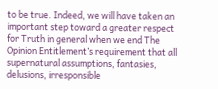to be true. Indeed, we will have taken an important step toward a greater respect for Truth in general when we end The Opinion Entitlement’s requirement that all supernatural assumptions, fantasies, delusions, irresponsible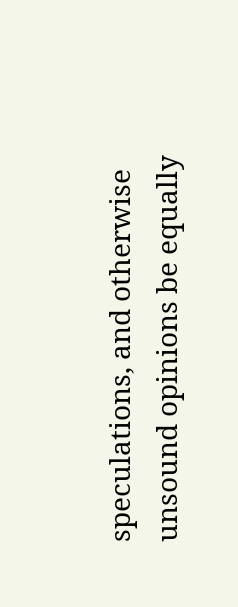speculations, and otherwise unsound opinions be equally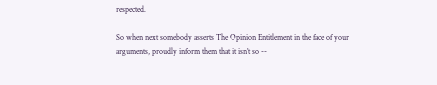respected.

So when next somebody asserts The Opinion Entitlement in the face of your arguments, proudly inform them that it isn’t so --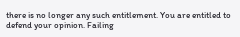there is no longer any such entitlement. You are entitled to defend your opinion. Failing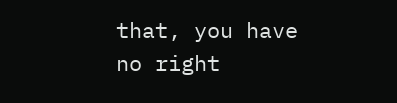that, you have no right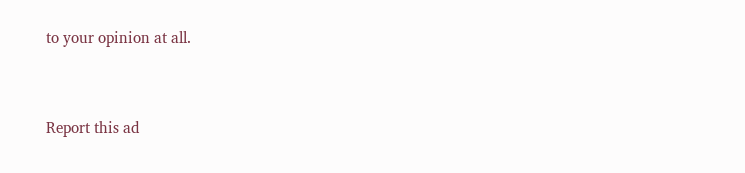to your opinion at all.



Report this ad